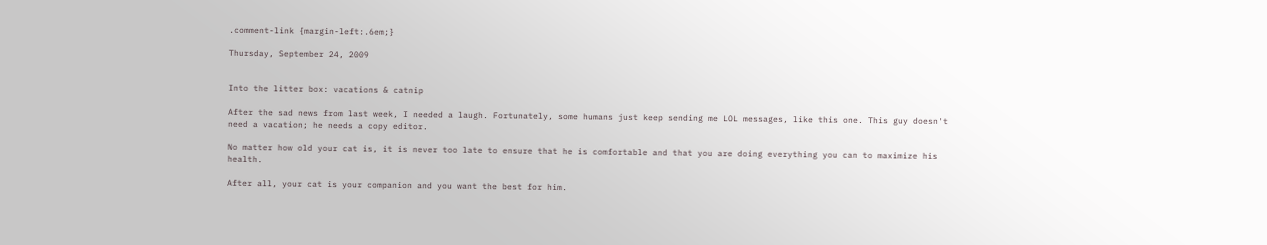.comment-link {margin-left:.6em;}

Thursday, September 24, 2009


Into the litter box: vacations & catnip

After the sad news from last week, I needed a laugh. Fortunately, some humans just keep sending me LOL messages, like this one. This guy doesn't need a vacation; he needs a copy editor.

No matter how old your cat is, it is never too late to ensure that he is comfortable and that you are doing everything you can to maximize his health.

After all, your cat is your companion and you want the best for him.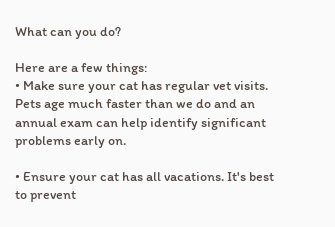What can you do?

Here are a few things:
• Make sure your cat has regular vet visits. Pets age much faster than we do and an annual exam can help identify significant problems early on.

• Ensure your cat has all vacations. It's best to prevent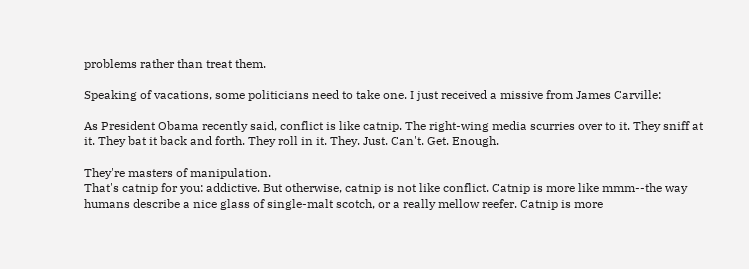problems rather than treat them.

Speaking of vacations, some politicians need to take one. I just received a missive from James Carville:

As President Obama recently said, conflict is like catnip. The right-wing media scurries over to it. They sniff at it. They bat it back and forth. They roll in it. They. Just. Can't. Get. Enough.

They're masters of manipulation.
That's catnip for you: addictive. But otherwise, catnip is not like conflict. Catnip is more like mmm--the way humans describe a nice glass of single-malt scotch, or a really mellow reefer. Catnip is more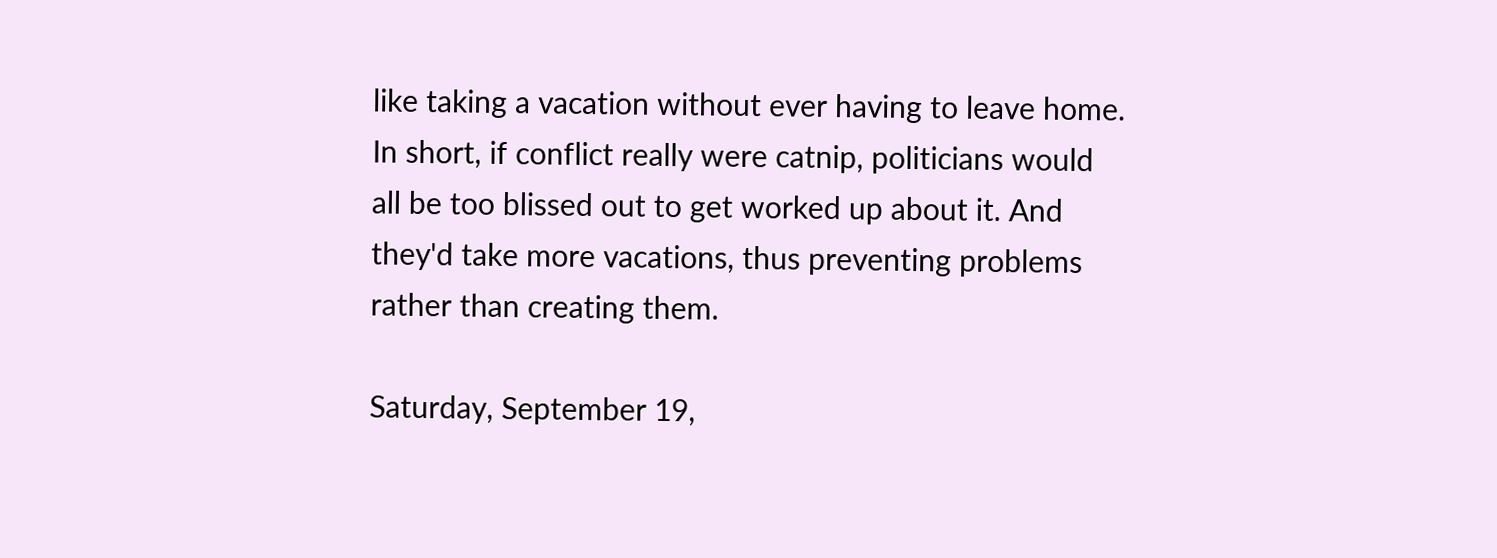like taking a vacation without ever having to leave home. In short, if conflict really were catnip, politicians would all be too blissed out to get worked up about it. And they'd take more vacations, thus preventing problems rather than creating them.

Saturday, September 19,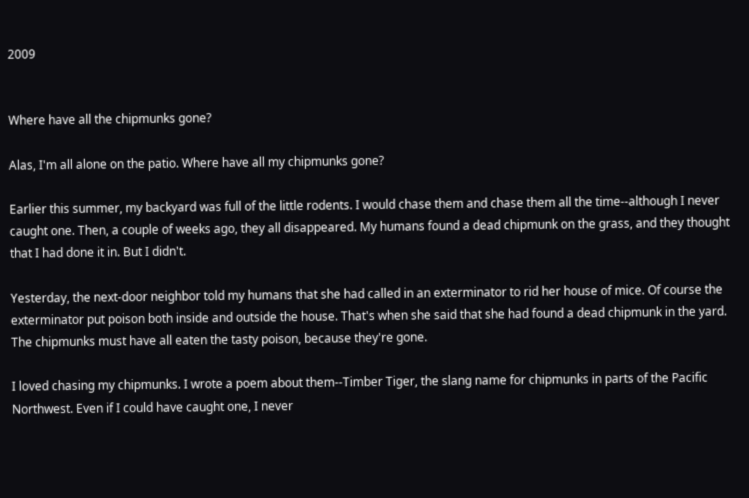2009


Where have all the chipmunks gone?

Alas, I'm all alone on the patio. Where have all my chipmunks gone?

Earlier this summer, my backyard was full of the little rodents. I would chase them and chase them all the time--although I never caught one. Then, a couple of weeks ago, they all disappeared. My humans found a dead chipmunk on the grass, and they thought that I had done it in. But I didn't.

Yesterday, the next-door neighbor told my humans that she had called in an exterminator to rid her house of mice. Of course the exterminator put poison both inside and outside the house. That's when she said that she had found a dead chipmunk in the yard. The chipmunks must have all eaten the tasty poison, because they're gone.

I loved chasing my chipmunks. I wrote a poem about them--Timber Tiger, the slang name for chipmunks in parts of the Pacific Northwest. Even if I could have caught one, I never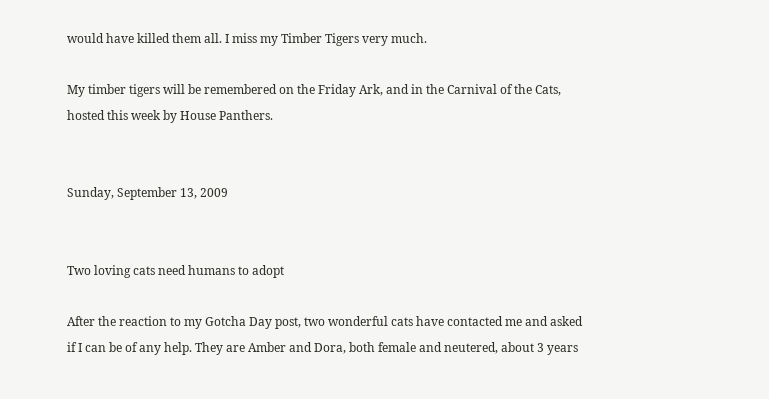would have killed them all. I miss my Timber Tigers very much.

My timber tigers will be remembered on the Friday Ark, and in the Carnival of the Cats, hosted this week by House Panthers.


Sunday, September 13, 2009


Two loving cats need humans to adopt

After the reaction to my Gotcha Day post, two wonderful cats have contacted me and asked if I can be of any help. They are Amber and Dora, both female and neutered, about 3 years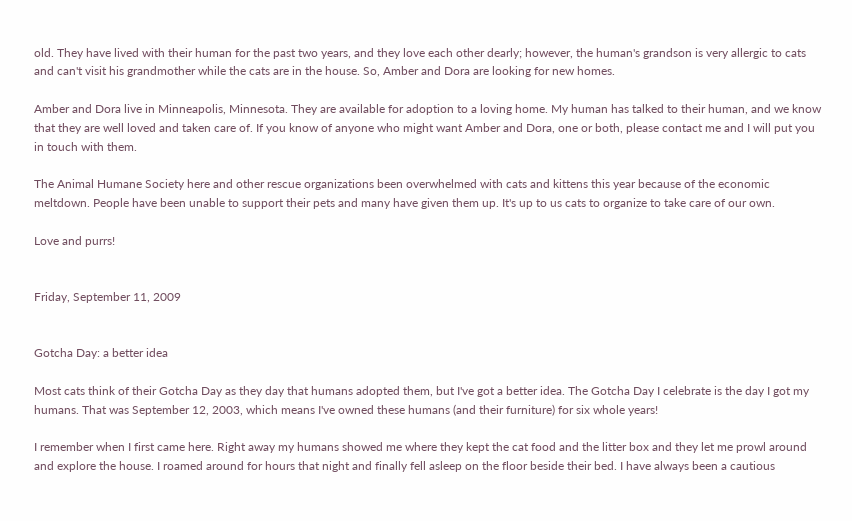old. They have lived with their human for the past two years, and they love each other dearly; however, the human's grandson is very allergic to cats and can't visit his grandmother while the cats are in the house. So, Amber and Dora are looking for new homes.

Amber and Dora live in Minneapolis, Minnesota. They are available for adoption to a loving home. My human has talked to their human, and we know that they are well loved and taken care of. If you know of anyone who might want Amber and Dora, one or both, please contact me and I will put you in touch with them.

The Animal Humane Society here and other rescue organizations been overwhelmed with cats and kittens this year because of the economic meltdown. People have been unable to support their pets and many have given them up. It's up to us cats to organize to take care of our own.

Love and purrs!


Friday, September 11, 2009


Gotcha Day: a better idea

Most cats think of their Gotcha Day as they day that humans adopted them, but I've got a better idea. The Gotcha Day I celebrate is the day I got my humans. That was September 12, 2003, which means I've owned these humans (and their furniture) for six whole years!

I remember when I first came here. Right away my humans showed me where they kept the cat food and the litter box and they let me prowl around and explore the house. I roamed around for hours that night and finally fell asleep on the floor beside their bed. I have always been a cautious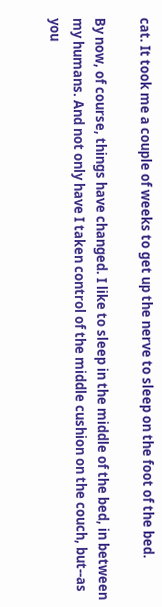cat. It took me a couple of weeks to get up the nerve to sleep on the foot of the bed.

By now, of course, things have changed. I like to sleep in the middle of the bed, in between my humans. And not only have I taken control of the middle cushion on the couch, but--as you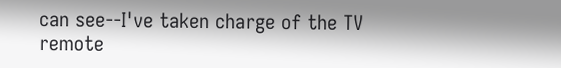can see--I've taken charge of the TV remote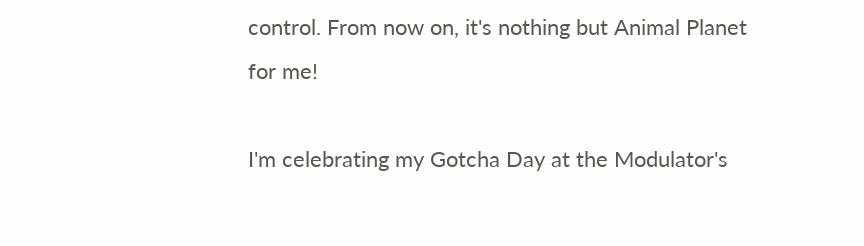control. From now on, it's nothing but Animal Planet for me!

I'm celebrating my Gotcha Day at the Modulator's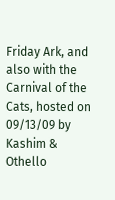Friday Ark, and also with the Carnival of the Cats, hosted on 09/13/09 by Kashim & Othello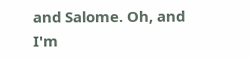and Salome. Oh, and I'm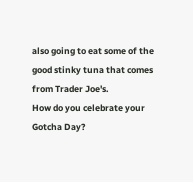also going to eat some of the good stinky tuna that comes from Trader Joe's.
How do you celebrate your Gotcha Day?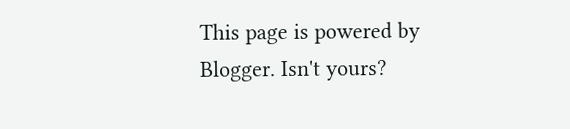This page is powered by Blogger. Isn't yours?